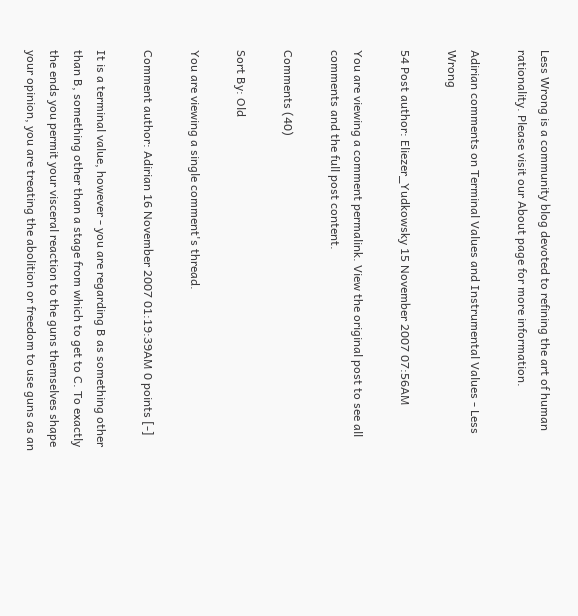Less Wrong is a community blog devoted to refining the art of human rationality. Please visit our About page for more information.

Adirian comments on Terminal Values and Instrumental Values - Less Wrong

54 Post author: Eliezer_Yudkowsky 15 November 2007 07:56AM

You are viewing a comment permalink. View the original post to see all comments and the full post content.

Comments (40)

Sort By: Old

You are viewing a single comment's thread.

Comment author: Adirian 16 November 2007 01:19:39AM 0 points [-]

It is a terminal value, however - you are regarding B as something other than B, something other than a stage from which to get to C. To exactly the ends you permit your visceral reaction to the guns themselves shape your opinion, you are treating the abolition or freedom to use guns as an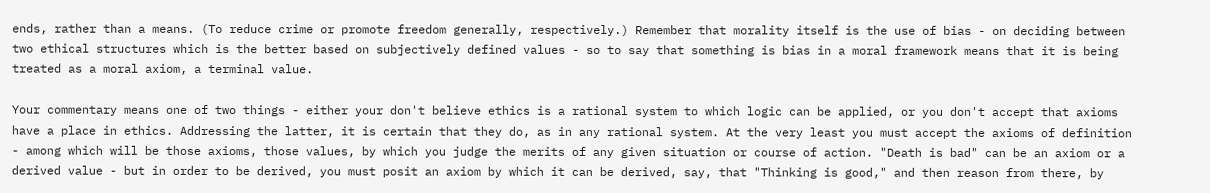ends, rather than a means. (To reduce crime or promote freedom generally, respectively.) Remember that morality itself is the use of bias - on deciding between two ethical structures which is the better based on subjectively defined values - so to say that something is bias in a moral framework means that it is being treated as a moral axiom, a terminal value.

Your commentary means one of two things - either your don't believe ethics is a rational system to which logic can be applied, or you don't accept that axioms have a place in ethics. Addressing the latter, it is certain that they do, as in any rational system. At the very least you must accept the axioms of definition - among which will be those axioms, those values, by which you judge the merits of any given situation or course of action. "Death is bad" can be an axiom or a derived value - but in order to be derived, you must posit an axiom by which it can be derived, say, that "Thinking is good," and then reason from there, by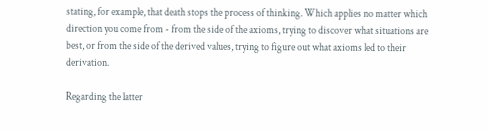stating, for example, that death stops the process of thinking. Which applies no matter which direction you come from - from the side of the axioms, trying to discover what situations are best, or from the side of the derived values, trying to figure out what axioms led to their derivation.

Regarding the latter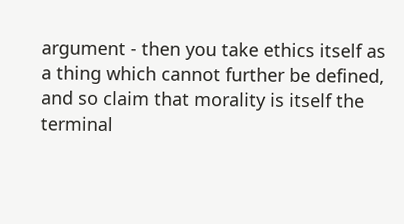argument - then you take ethics itself as a thing which cannot further be defined, and so claim that morality is itself the terminal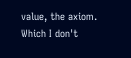value, the axiom. Which I don't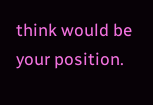think would be your position.